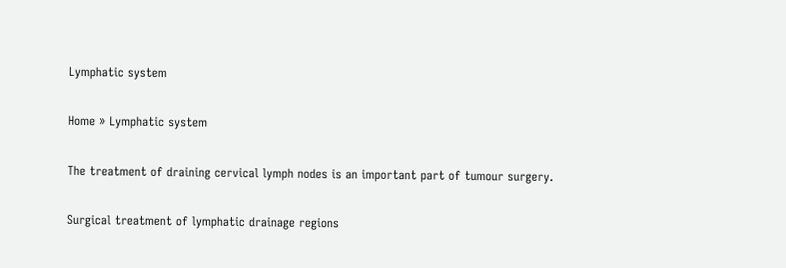Lymphatic system

Home » Lymphatic system

The treatment of draining cervical lymph nodes is an important part of tumour surgery.

Surgical treatment of lymphatic drainage regions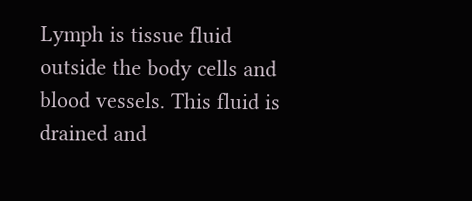Lymph is tissue fluid outside the body cells and blood vessels. This fluid is drained and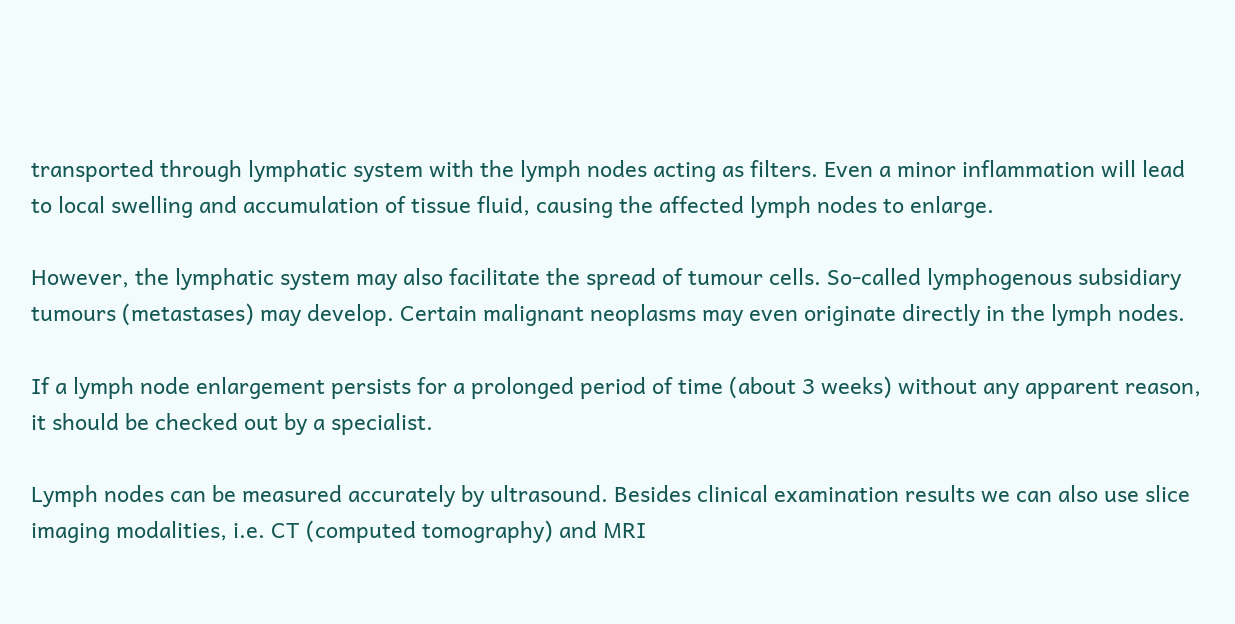transported through lymphatic system with the lymph nodes acting as filters. Even a minor inflammation will lead to local swelling and accumulation of tissue fluid, causing the affected lymph nodes to enlarge.

However, the lymphatic system may also facilitate the spread of tumour cells. So-called lymphogenous subsidiary tumours (metastases) may develop. Certain malignant neoplasms may even originate directly in the lymph nodes.

If a lymph node enlargement persists for a prolonged period of time (about 3 weeks) without any apparent reason, it should be checked out by a specialist.

Lymph nodes can be measured accurately by ultrasound. Besides clinical examination results we can also use slice imaging modalities, i.e. CT (computed tomography) and MRI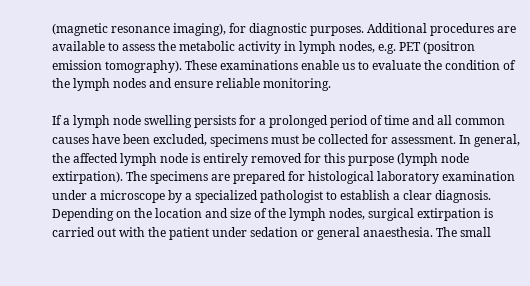(magnetic resonance imaging), for diagnostic purposes. Additional procedures are available to assess the metabolic activity in lymph nodes, e.g. PET (positron emission tomography). These examinations enable us to evaluate the condition of the lymph nodes and ensure reliable monitoring.

If a lymph node swelling persists for a prolonged period of time and all common causes have been excluded, specimens must be collected for assessment. In general, the affected lymph node is entirely removed for this purpose (lymph node extirpation). The specimens are prepared for histological laboratory examination under a microscope by a specialized pathologist to establish a clear diagnosis. Depending on the location and size of the lymph nodes, surgical extirpation is carried out with the patient under sedation or general anaesthesia. The small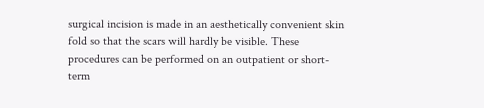surgical incision is made in an aesthetically convenient skin fold so that the scars will hardly be visible. These procedures can be performed on an outpatient or short-term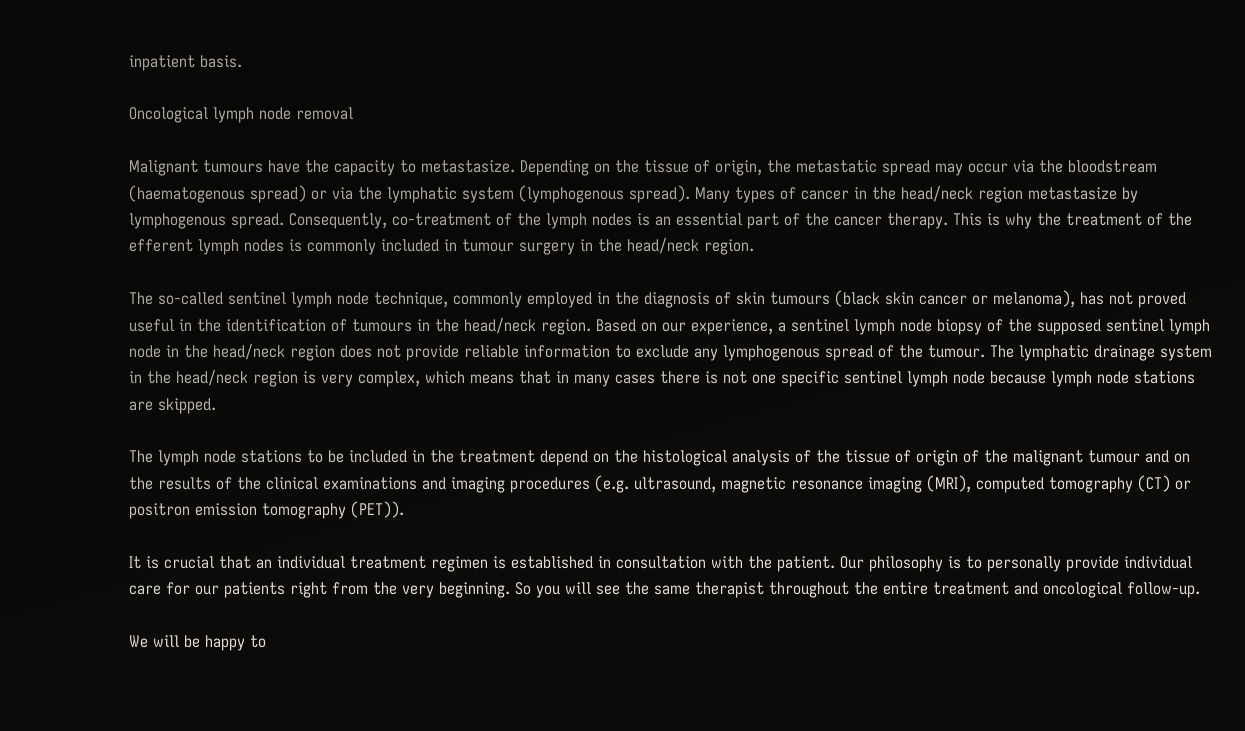inpatient basis.

Oncological lymph node removal

Malignant tumours have the capacity to metastasize. Depending on the tissue of origin, the metastatic spread may occur via the bloodstream (haematogenous spread) or via the lymphatic system (lymphogenous spread). Many types of cancer in the head/neck region metastasize by lymphogenous spread. Consequently, co-treatment of the lymph nodes is an essential part of the cancer therapy. This is why the treatment of the efferent lymph nodes is commonly included in tumour surgery in the head/neck region.

The so-called sentinel lymph node technique, commonly employed in the diagnosis of skin tumours (black skin cancer or melanoma), has not proved useful in the identification of tumours in the head/neck region. Based on our experience, a sentinel lymph node biopsy of the supposed sentinel lymph node in the head/neck region does not provide reliable information to exclude any lymphogenous spread of the tumour. The lymphatic drainage system in the head/neck region is very complex, which means that in many cases there is not one specific sentinel lymph node because lymph node stations are skipped.

The lymph node stations to be included in the treatment depend on the histological analysis of the tissue of origin of the malignant tumour and on the results of the clinical examinations and imaging procedures (e.g. ultrasound, magnetic resonance imaging (MRI), computed tomography (CT) or positron emission tomography (PET)).

It is crucial that an individual treatment regimen is established in consultation with the patient. Our philosophy is to personally provide individual care for our patients right from the very beginning. So you will see the same therapist throughout the entire treatment and oncological follow-up.

We will be happy to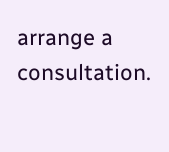arrange a consultation.